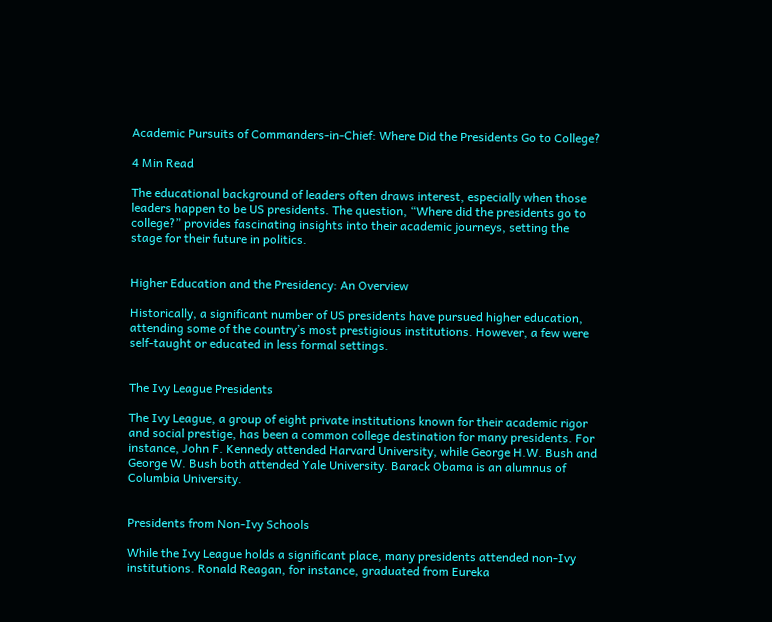Academic Pursuits of Commanders-in-Chief: Where Did the Presidents Go to College?

4 Min Read

The educational background of leaders often draws interest, especially when those leaders happen to be US presidents. The question, “Where did the presidents go to college?” provides fascinating insights into their academic journeys, setting the stage for their future in politics.


Higher Education and the Presidency: An Overview

Historically, a significant number of US presidents have pursued higher education, attending some of the country’s most prestigious institutions. However, a few were self-taught or educated in less formal settings.


The Ivy League Presidents

The Ivy League, a group of eight private institutions known for their academic rigor and social prestige, has been a common college destination for many presidents. For instance, John F. Kennedy attended Harvard University, while George H.W. Bush and George W. Bush both attended Yale University. Barack Obama is an alumnus of Columbia University.


Presidents from Non-Ivy Schools

While the Ivy League holds a significant place, many presidents attended non-Ivy institutions. Ronald Reagan, for instance, graduated from Eureka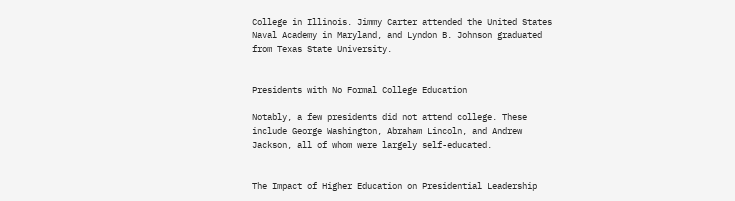College in Illinois. Jimmy Carter attended the United States Naval Academy in Maryland, and Lyndon B. Johnson graduated from Texas State University.


Presidents with No Formal College Education

Notably, a few presidents did not attend college. These include George Washington, Abraham Lincoln, and Andrew Jackson, all of whom were largely self-educated.


The Impact of Higher Education on Presidential Leadership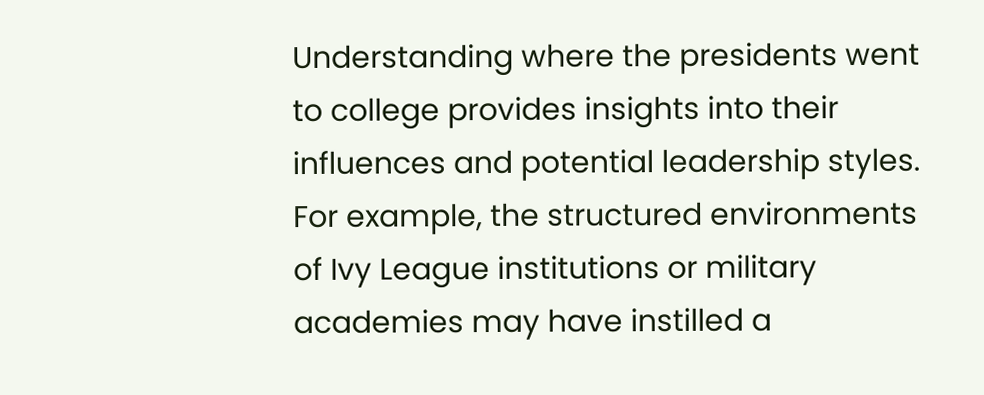Understanding where the presidents went to college provides insights into their influences and potential leadership styles. For example, the structured environments of Ivy League institutions or military academies may have instilled a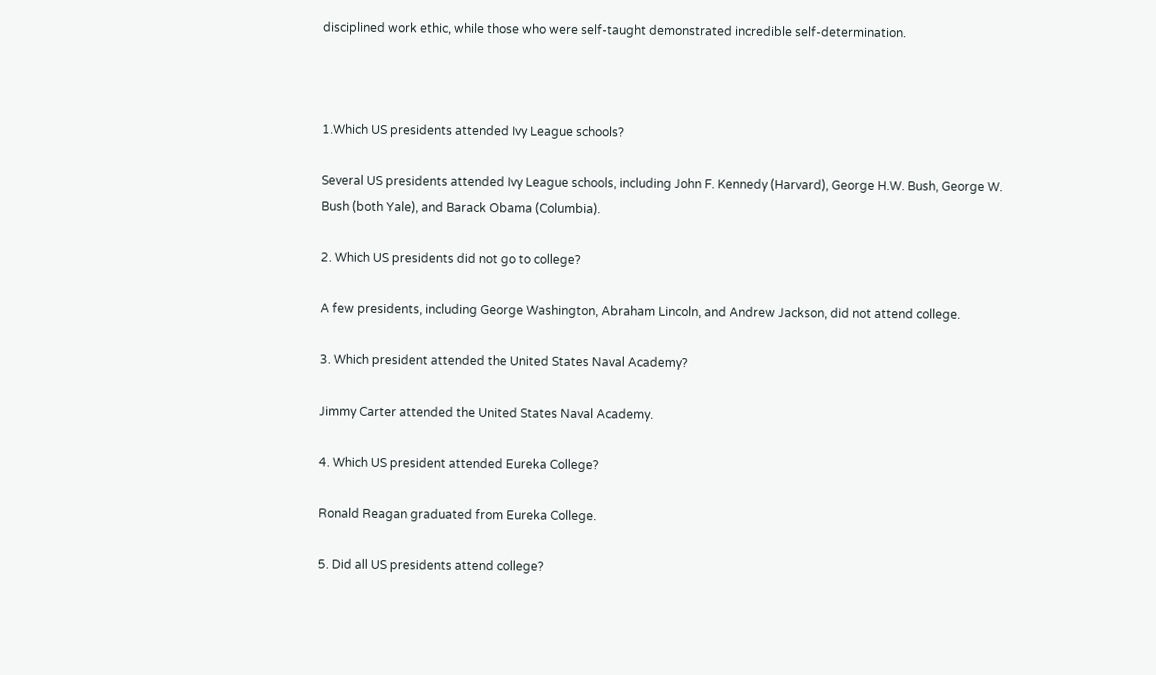disciplined work ethic, while those who were self-taught demonstrated incredible self-determination.



1.Which US presidents attended Ivy League schools?

Several US presidents attended Ivy League schools, including John F. Kennedy (Harvard), George H.W. Bush, George W. Bush (both Yale), and Barack Obama (Columbia).

2. Which US presidents did not go to college?

A few presidents, including George Washington, Abraham Lincoln, and Andrew Jackson, did not attend college.

3. Which president attended the United States Naval Academy?

Jimmy Carter attended the United States Naval Academy.

4. Which US president attended Eureka College?

Ronald Reagan graduated from Eureka College.

5. Did all US presidents attend college?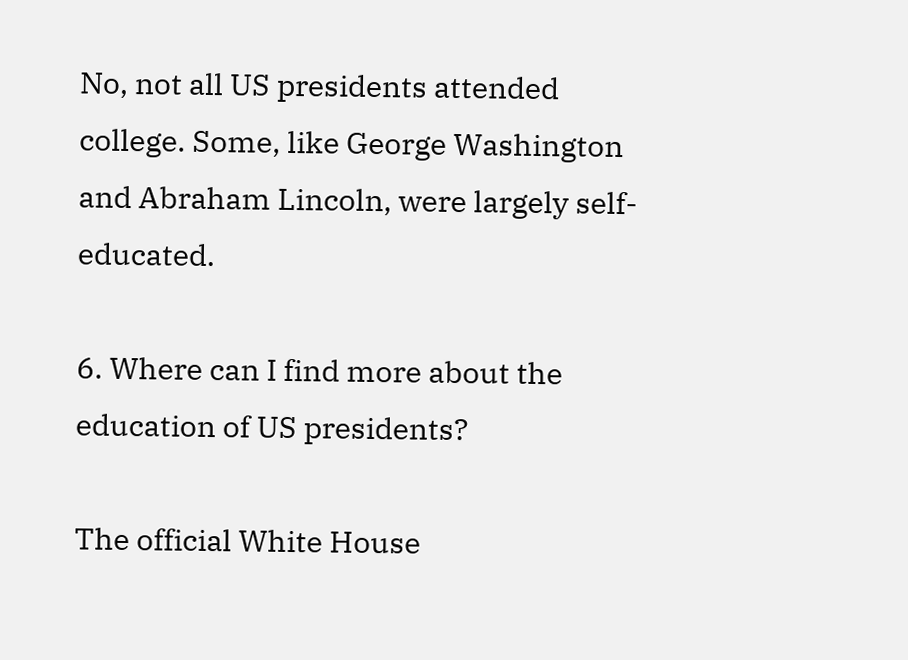No, not all US presidents attended college. Some, like George Washington and Abraham Lincoln, were largely self-educated.

6. Where can I find more about the education of US presidents?

The official White House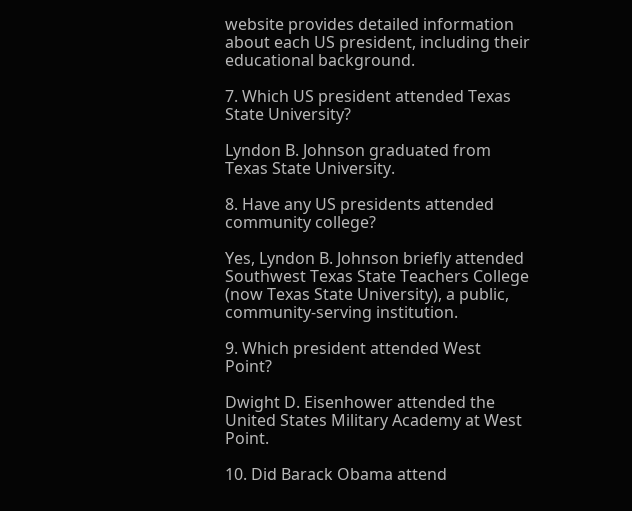website provides detailed information about each US president, including their educational background.

7. Which US president attended Texas State University?

Lyndon B. Johnson graduated from Texas State University.

8. Have any US presidents attended community college?

Yes, Lyndon B. Johnson briefly attended Southwest Texas State Teachers College (now Texas State University), a public, community-serving institution.

9. Which president attended West Point?

Dwight D. Eisenhower attended the United States Military Academy at West Point.

10. Did Barack Obama attend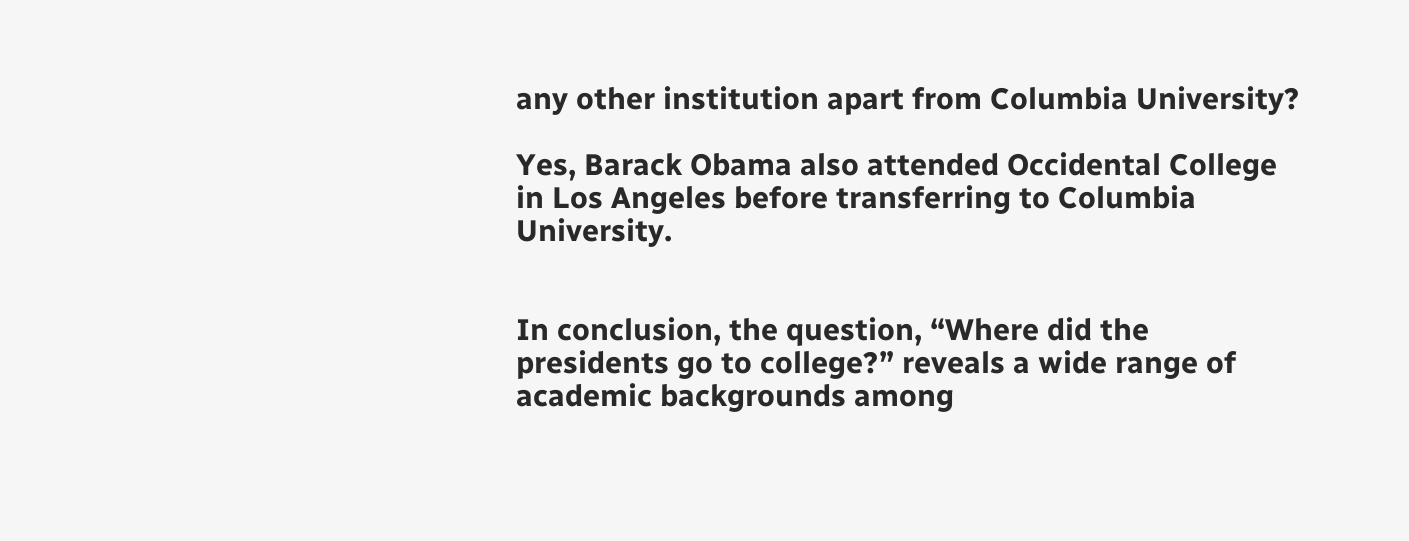any other institution apart from Columbia University?

Yes, Barack Obama also attended Occidental College in Los Angeles before transferring to Columbia University.


In conclusion, the question, “Where did the presidents go to college?” reveals a wide range of academic backgrounds among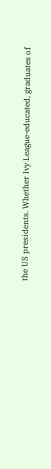the US presidents. Whether Ivy League-educated, graduates of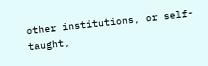other institutions, or self-taught,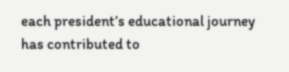each president’s educational journey has contributed to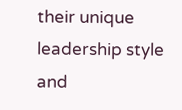their unique leadership style and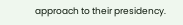approach to their presidency.